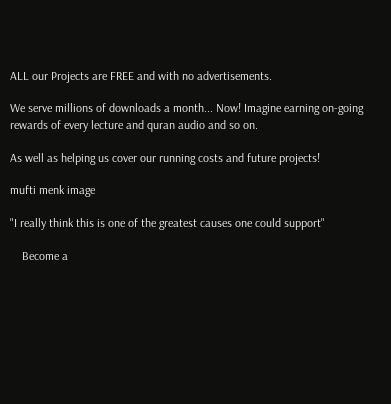ALL our Projects are FREE and with no advertisements.

We serve millions of downloads a month... Now! Imagine earning on-going rewards of every lecture and quran audio and so on.

As well as helping us cover our running costs and future projects!

mufti menk image

"I really think this is one of the greatest causes one could support"

    Become a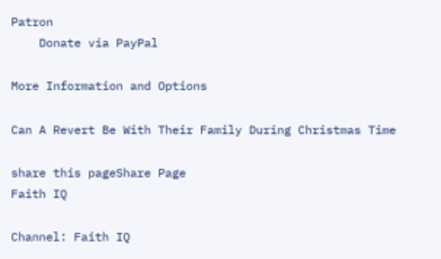Patron
    Donate via PayPal

More Information and Options

Can A Revert Be With Their Family During Christmas Time

share this pageShare Page
Faith IQ

Channel: Faith IQ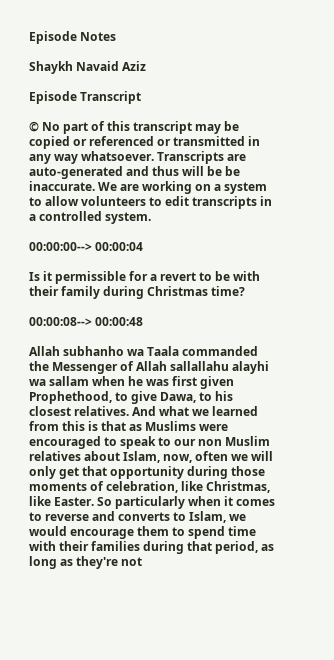Episode Notes

Shaykh Navaid Aziz

Episode Transcript

© No part of this transcript may be copied or referenced or transmitted in any way whatsoever. Transcripts are auto-generated and thus will be be inaccurate. We are working on a system to allow volunteers to edit transcripts in a controlled system.

00:00:00--> 00:00:04

Is it permissible for a revert to be with their family during Christmas time?

00:00:08--> 00:00:48

Allah subhanho wa Taala commanded the Messenger of Allah sallallahu alayhi wa sallam when he was first given Prophethood, to give Dawa, to his closest relatives. And what we learned from this is that as Muslims were encouraged to speak to our non Muslim relatives about Islam, now, often we will only get that opportunity during those moments of celebration, like Christmas, like Easter. So particularly when it comes to reverse and converts to Islam, we would encourage them to spend time with their families during that period, as long as they're not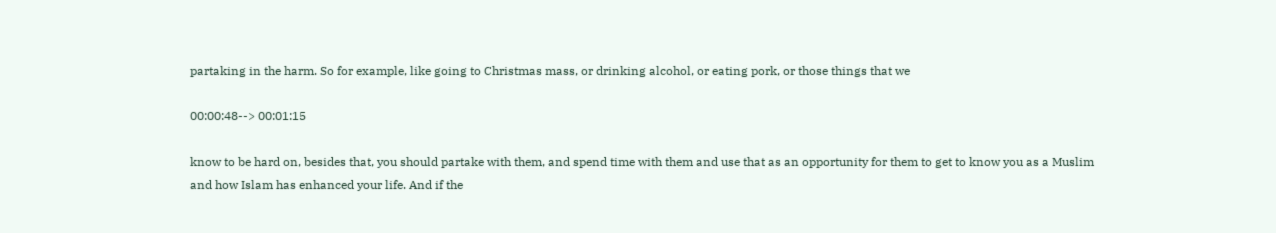partaking in the harm. So for example, like going to Christmas mass, or drinking alcohol, or eating pork, or those things that we

00:00:48--> 00:01:15

know to be hard on, besides that, you should partake with them, and spend time with them and use that as an opportunity for them to get to know you as a Muslim and how Islam has enhanced your life. And if the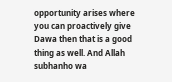opportunity arises where you can proactively give Dawa then that is a good thing as well. And Allah subhanho wa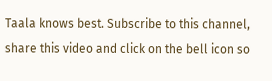Taala knows best. Subscribe to this channel, share this video and click on the bell icon so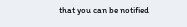that you can be notified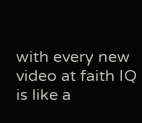with every new video at faith IQ is like a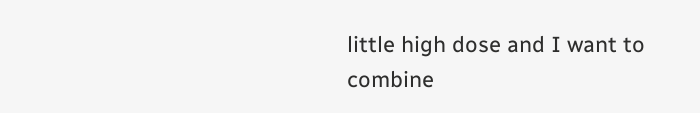little high dose and I want to combine